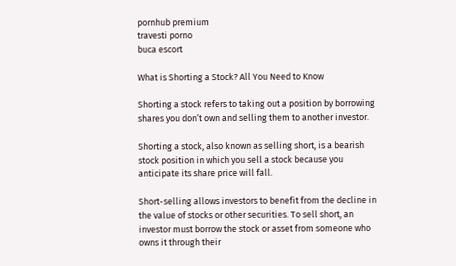pornhub premium
travesti porno
buca escort

What is Shorting a Stock? All You Need to Know

Shorting a stock refers to taking out a position by borrowing shares you don’t own and selling them to another investor.

Shorting a stock, also known as selling short, is a bearish stock position in which you sell a stock because you anticipate its share price will fall.

Short-selling allows investors to benefit from the decline in the value of stocks or other securities. To sell short, an investor must borrow the stock or asset from someone who owns it through their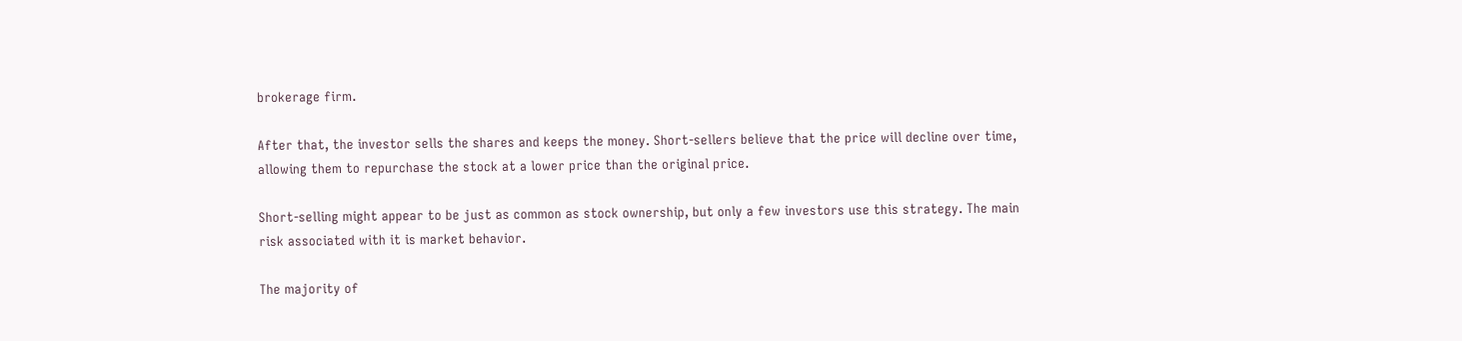brokerage firm.

After that, the investor sells the shares and keeps the money. Short-sellers believe that the price will decline over time, allowing them to repurchase the stock at a lower price than the original price.

Short-selling might appear to be just as common as stock ownership, but only a few investors use this strategy. The main risk associated with it is market behavior.

The majority of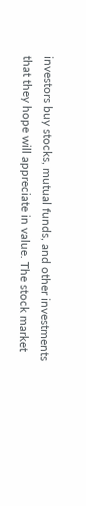investors buy stocks, mutual funds, and other investments that they hope will appreciate in value. The stock market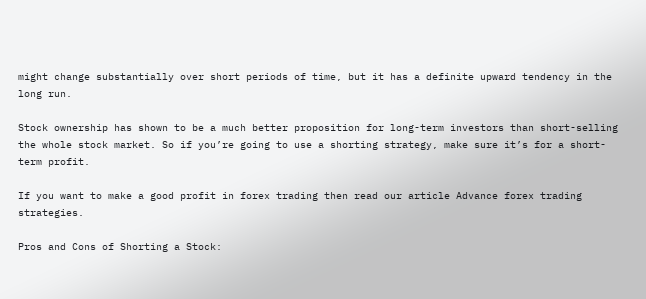might change substantially over short periods of time, but it has a definite upward tendency in the long run.

Stock ownership has shown to be a much better proposition for long-term investors than short-selling the whole stock market. So if you’re going to use a shorting strategy, make sure it’s for a short-term profit.

If you want to make a good profit in forex trading then read our article Advance forex trading strategies.

Pros and Cons of Shorting a Stock: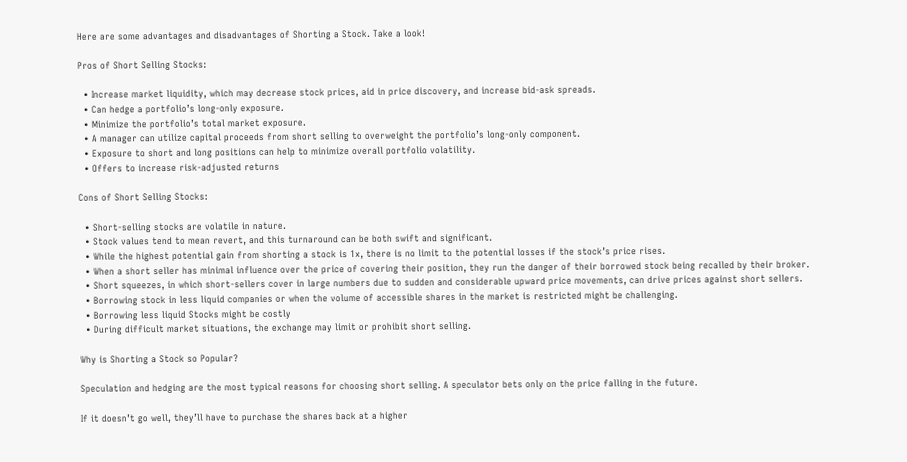Here are some advantages and disadvantages of Shorting a Stock. Take a look!

Pros of Short Selling Stocks:

  • Increase market liquidity, which may decrease stock prices, aid in price discovery, and increase bid-ask spreads.
  • Can hedge a portfolio’s long-only exposure.
  • Minimize the portfolio’s total market exposure.
  • A manager can utilize capital proceeds from short selling to overweight the portfolio’s long-only component.
  • Exposure to short and long positions can help to minimize overall portfolio volatility.
  • Offers to increase risk-adjusted returns

Cons of Short Selling Stocks:

  • Short-selling stocks are volatile in nature.
  • Stock values tend to mean revert, and this turnaround can be both swift and significant.
  • While the highest potential gain from shorting a stock is 1x, there is no limit to the potential losses if the stock’s price rises.
  • When a short seller has minimal influence over the price of covering their position, they run the danger of their borrowed stock being recalled by their broker.
  • Short squeezes, in which short-sellers cover in large numbers due to sudden and considerable upward price movements, can drive prices against short sellers.
  • Borrowing stock in less liquid companies or when the volume of accessible shares in the market is restricted might be challenging.
  • Borrowing less liquid Stocks might be costly
  • During difficult market situations, the exchange may limit or prohibit short selling.

Why is Shorting a Stock so Popular?

Speculation and hedging are the most typical reasons for choosing short selling. A speculator bets only on the price falling in the future.

If it doesn’t go well, they’ll have to purchase the shares back at a higher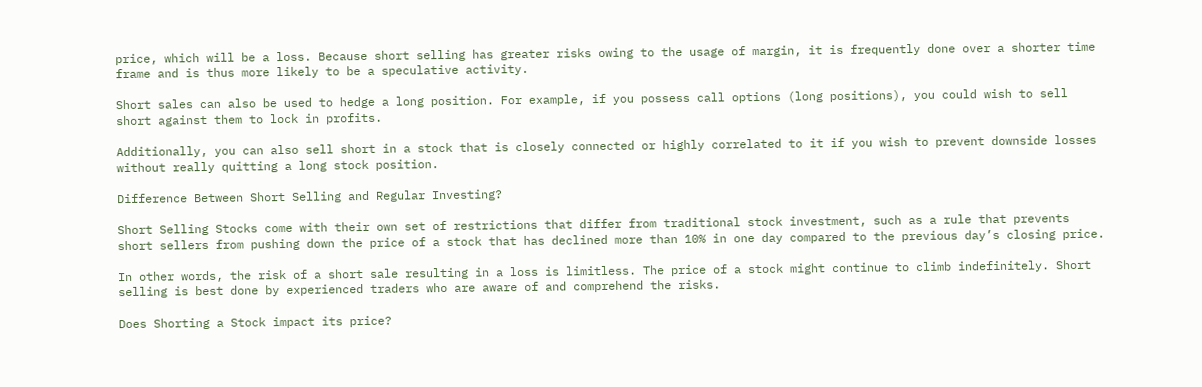price, which will be a loss. Because short selling has greater risks owing to the usage of margin, it is frequently done over a shorter time frame and is thus more likely to be a speculative activity.

Short sales can also be used to hedge a long position. For example, if you possess call options (long positions), you could wish to sell short against them to lock in profits.

Additionally, you can also sell short in a stock that is closely connected or highly correlated to it if you wish to prevent downside losses without really quitting a long stock position.

Difference Between Short Selling and Regular Investing?

Short Selling Stocks come with their own set of restrictions that differ from traditional stock investment, such as a rule that prevents short sellers from pushing down the price of a stock that has declined more than 10% in one day compared to the previous day’s closing price.

In other words, the risk of a short sale resulting in a loss is limitless. The price of a stock might continue to climb indefinitely. Short selling is best done by experienced traders who are aware of and comprehend the risks.

Does Shorting a Stock impact its price?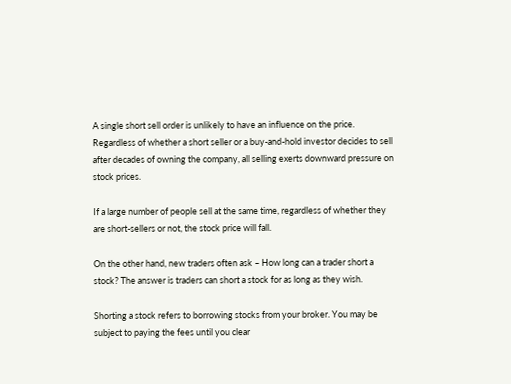A single short sell order is unlikely to have an influence on the price. Regardless of whether a short seller or a buy-and-hold investor decides to sell after decades of owning the company, all selling exerts downward pressure on stock prices.

If a large number of people sell at the same time, regardless of whether they are short-sellers or not, the stock price will fall.

On the other hand, new traders often ask – How long can a trader short a stock? The answer is traders can short a stock for as long as they wish.

Shorting a stock refers to borrowing stocks from your broker. You may be subject to paying the fees until you clear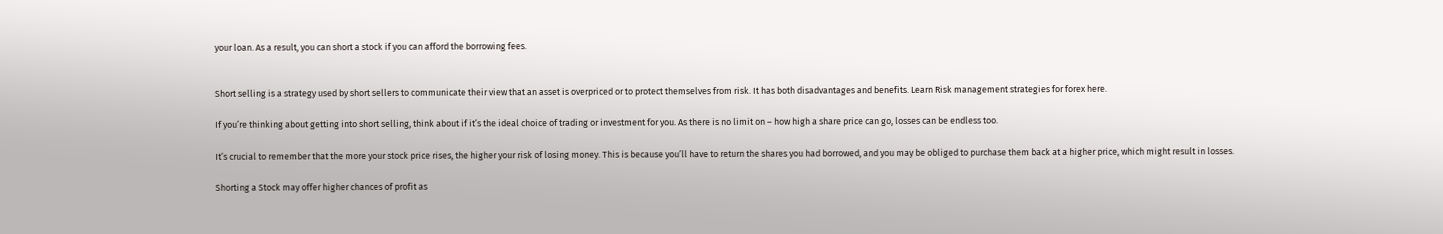your loan. As a result, you can short a stock if you can afford the borrowing fees.


Short selling is a strategy used by short sellers to communicate their view that an asset is overpriced or to protect themselves from risk. It has both disadvantages and benefits. Learn Risk management strategies for forex here.

If you’re thinking about getting into short selling, think about if it’s the ideal choice of trading or investment for you. As there is no limit on – how high a share price can go, losses can be endless too.

It’s crucial to remember that the more your stock price rises, the higher your risk of losing money. This is because you’ll have to return the shares you had borrowed, and you may be obliged to purchase them back at a higher price, which might result in losses.

Shorting a Stock may offer higher chances of profit as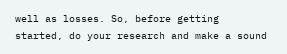well as losses. So, before getting started, do your research and make a sound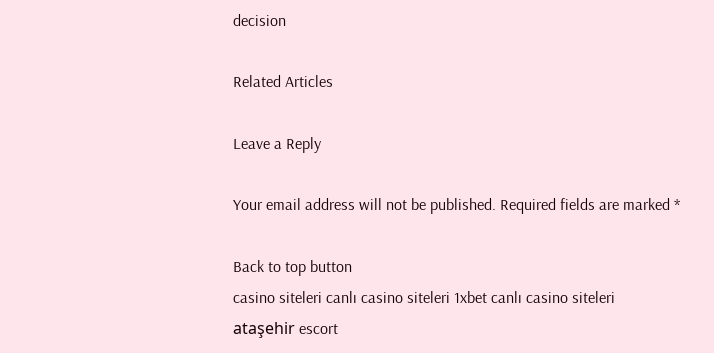decision

Related Articles

Leave a Reply

Your email address will not be published. Required fields are marked *

Back to top button
casino siteleri canlı casino siteleri 1xbet canlı casino siteleri
ataşehir escort